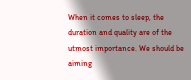When it comes to sleep, the duration and quality are of the utmost importance. We should be aiming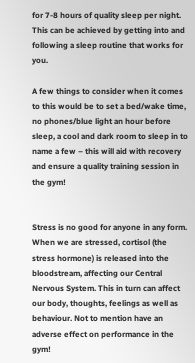for 7-8 hours of quality sleep per night. This can be achieved by getting into and following a sleep routine that works for you.

A few things to consider when it comes to this would be to set a bed/wake time, no phones/blue light an hour before sleep, a cool and dark room to sleep in to name a few – this will aid with recovery and ensure a quality training session in the gym!


Stress is no good for anyone in any form. When we are stressed, cortisol (the stress hormone) is released into the bloodstream, affecting our Central Nervous System. This in turn can affect our body, thoughts, feelings as well as behaviour. Not to mention have an adverse effect on performance in the gym!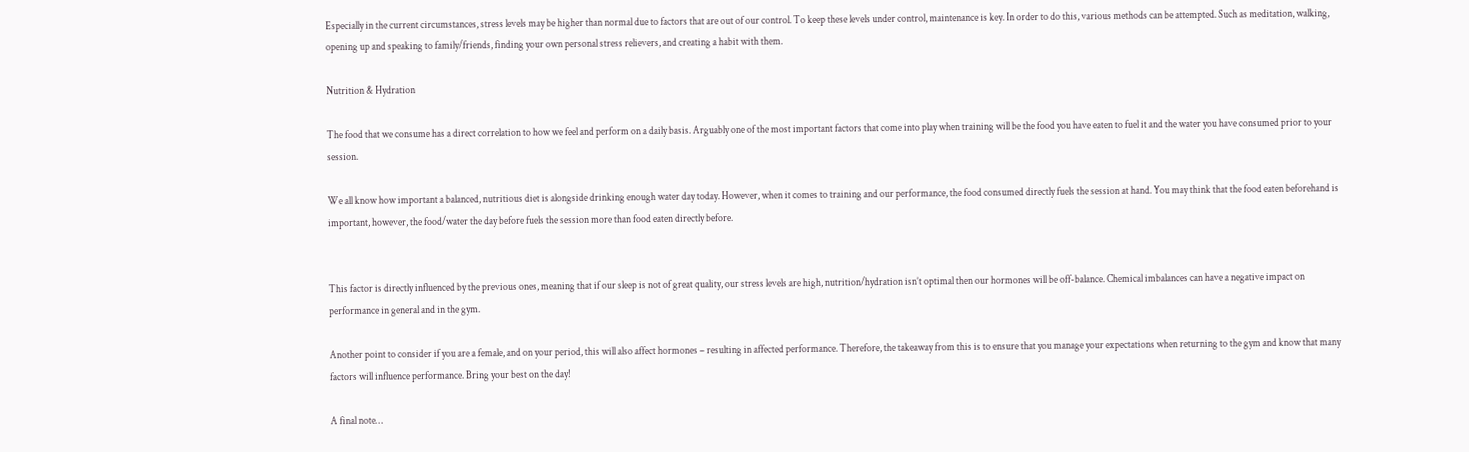Especially in the current circumstances, stress levels may be higher than normal due to factors that are out of our control. To keep these levels under control, maintenance is key. In order to do this, various methods can be attempted. Such as meditation, walking, opening up and speaking to family/friends, finding your own personal stress relievers, and creating a habit with them.

Nutrition & Hydration

The food that we consume has a direct correlation to how we feel and perform on a daily basis. Arguably one of the most important factors that come into play when training will be the food you have eaten to fuel it and the water you have consumed prior to your session.

We all know how important a balanced, nutritious diet is alongside drinking enough water day today. However, when it comes to training and our performance, the food consumed directly fuels the session at hand. You may think that the food eaten beforehand is important, however, the food/water the day before fuels the session more than food eaten directly before.


This factor is directly influenced by the previous ones, meaning that if our sleep is not of great quality, our stress levels are high, nutrition/hydration isn’t optimal then our hormones will be off-balance. Chemical imbalances can have a negative impact on performance in general and in the gym.

Another point to consider if you are a female, and on your period, this will also affect hormones – resulting in affected performance. Therefore, the takeaway from this is to ensure that you manage your expectations when returning to the gym and know that many factors will influence performance. Bring your best on the day!

A final note…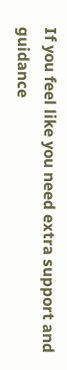If you feel like you need extra support and guidance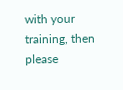with your training, then please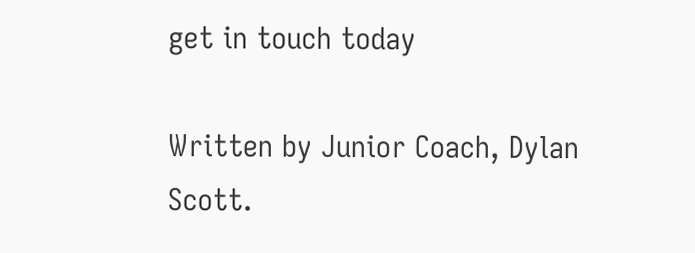get in touch today

Written by Junior Coach, Dylan Scott.